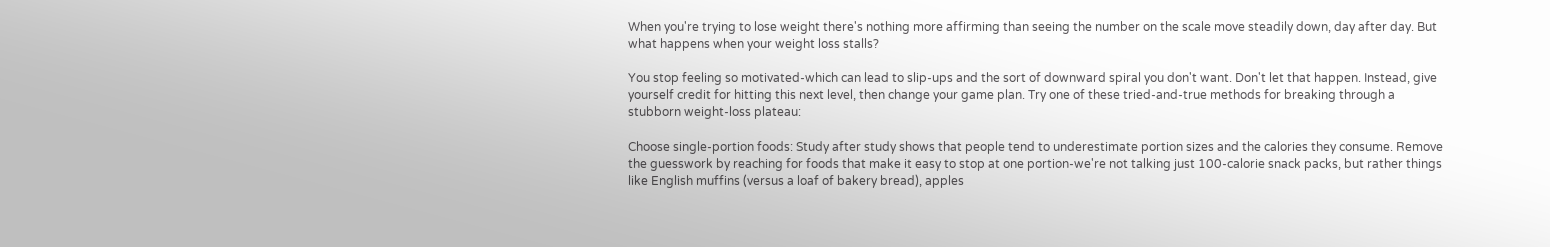When you're trying to lose weight there's nothing more affirming than seeing the number on the scale move steadily down, day after day. But what happens when your weight loss stalls?

You stop feeling so motivated-which can lead to slip-ups and the sort of downward spiral you don't want. Don't let that happen. Instead, give yourself credit for hitting this next level, then change your game plan. Try one of these tried-and-true methods for breaking through a stubborn weight-loss plateau:

Choose single-portion foods: Study after study shows that people tend to underestimate portion sizes and the calories they consume. Remove the guesswork by reaching for foods that make it easy to stop at one portion-we're not talking just 100-calorie snack packs, but rather things like English muffins (versus a loaf of bakery bread), apples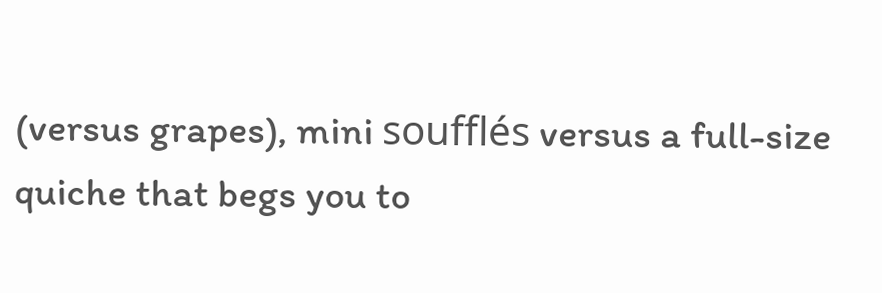(versus grapes), mini soufflés versus a full-size quiche that begs you to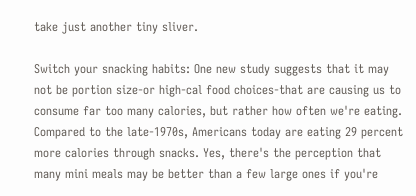take just another tiny sliver.

Switch your snacking habits: One new study suggests that it may not be portion size-or high-cal food choices-that are causing us to consume far too many calories, but rather how often we're eating. Compared to the late-1970s, Americans today are eating 29 percent more calories through snacks. Yes, there's the perception that many mini meals may be better than a few large ones if you're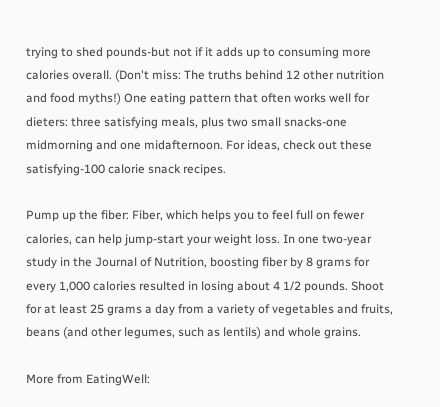trying to shed pounds-but not if it adds up to consuming more calories overall. (Don't miss: The truths behind 12 other nutrition and food myths!) One eating pattern that often works well for dieters: three satisfying meals, plus two small snacks-one midmorning and one midafternoon. For ideas, check out these satisfying-100 calorie snack recipes.

Pump up the fiber: Fiber, which helps you to feel full on fewer calories, can help jump-start your weight loss. In one two-year study in the Journal of Nutrition, boosting fiber by 8 grams for every 1,000 calories resulted in losing about 4 1/2 pounds. Shoot for at least 25 grams a day from a variety of vegetables and fruits, beans (and other legumes, such as lentils) and whole grains.

More from EatingWell: